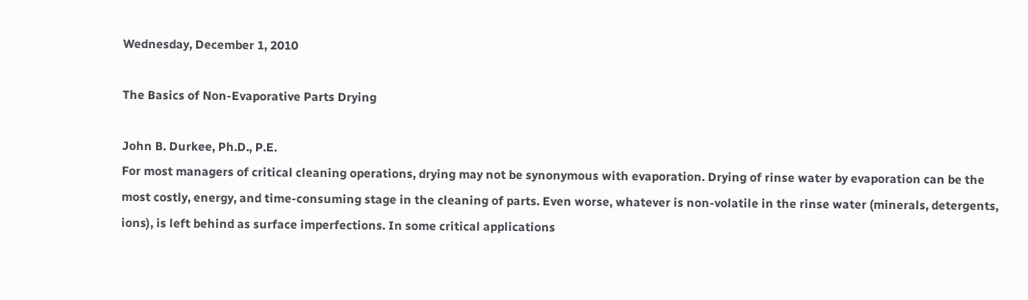Wednesday, December 1, 2010

The Basics of Non-Evaporative Parts Drying

John B. Durkee, Ph.D., P.E.
For most managers of critical cleaning operations, drying may not be synonymous with evaporation. Drying of rinse water by evaporation can be the most costly, energy, and time-consuming stage in the cleaning of parts. Even worse, whatever is non-volatile in the rinse water (minerals, detergents, ions), is left behind as surface imperfections. In some critical applications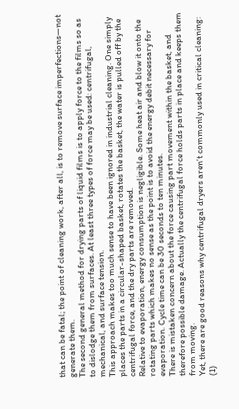that can be fatal; the point of cleaning work, after all, is to remove surface imperfections—not generate them.
The second general method for drying parts of liquid films is to apply force to the films so as to dislodge them from surfaces. At least three types of force may be used: centrifugal, mechanical, and surface tension.
This approach makes too much sense to have been ignored in industrial cleaning. One simply places the parts in a circular-shaped basket, rotates the basket, the water is pulled off by the centrifugal force, and the dry parts are removed.
Relative to evaporation, energy consumption is negligible. Some heat air and blow it onto the rotating parts which makes no sense as the point is to avoid the energy debit necessary for evaporation. Cycle time can be 30 seconds to ten minutes.
There is mistaken concern about the force causing part movement within the basket, and therefore possible damage. Actually the centrifugal force holds parts in place and keeps them from moving.
Yet, there are good reasons why centrifugal dryers aren’t commonly used in critical cleaning: (1)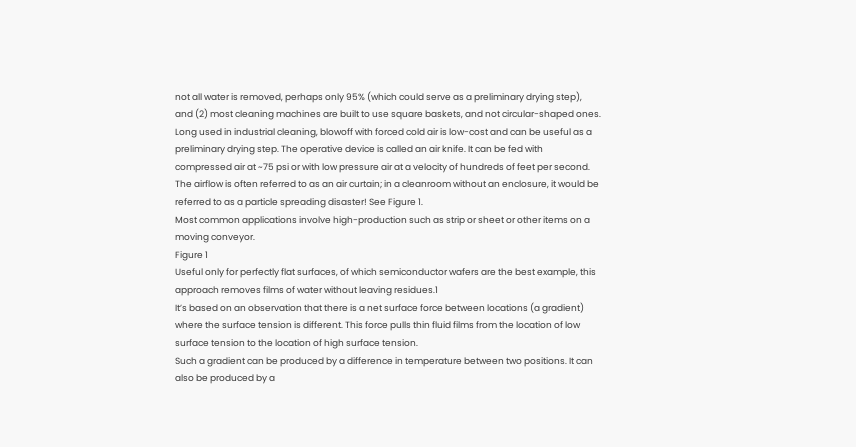not all water is removed, perhaps only 95% (which could serve as a preliminary drying step), and (2) most cleaning machines are built to use square baskets, and not circular-shaped ones.
Long used in industrial cleaning, blowoff with forced cold air is low-cost and can be useful as a preliminary drying step. The operative device is called an air knife. It can be fed with compressed air at ~75 psi or with low pressure air at a velocity of hundreds of feet per second. The airflow is often referred to as an air curtain; in a cleanroom without an enclosure, it would be referred to as a particle spreading disaster! See Figure 1.
Most common applications involve high-production such as strip or sheet or other items on a moving conveyor.
Figure 1
Useful only for perfectly flat surfaces, of which semiconductor wafers are the best example, this approach removes films of water without leaving residues.1
It’s based on an observation that there is a net surface force between locations (a gradient) where the surface tension is different. This force pulls thin fluid films from the location of low surface tension to the location of high surface tension.
Such a gradient can be produced by a difference in temperature between two positions. It can also be produced by a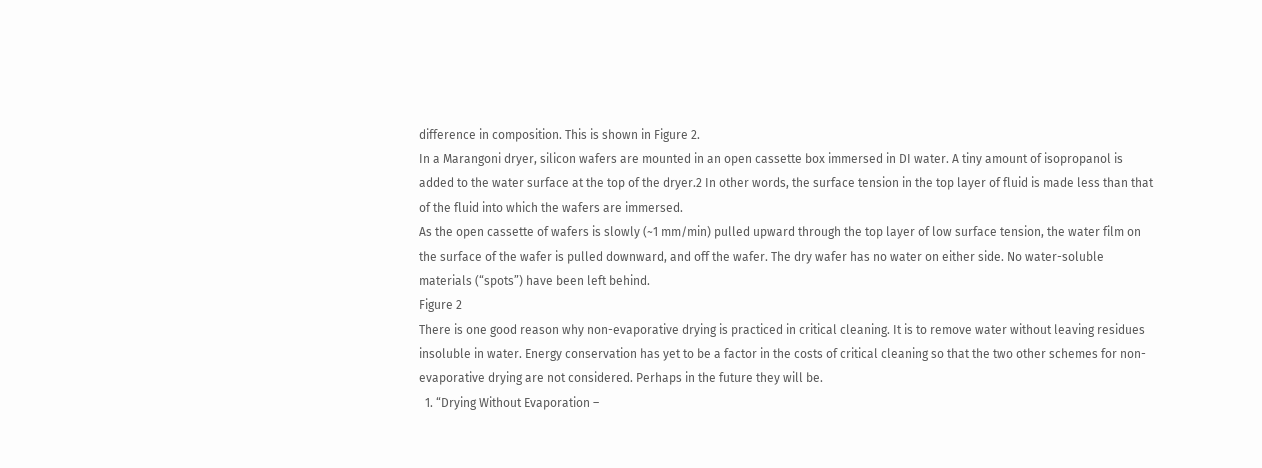difference in composition. This is shown in Figure 2.
In a Marangoni dryer, silicon wafers are mounted in an open cassette box immersed in DI water. A tiny amount of isopropanol is added to the water surface at the top of the dryer.2 In other words, the surface tension in the top layer of fluid is made less than that of the fluid into which the wafers are immersed.
As the open cassette of wafers is slowly (~1 mm/min) pulled upward through the top layer of low surface tension, the water film on the surface of the wafer is pulled downward, and off the wafer. The dry wafer has no water on either side. No water-soluble materials (“spots”) have been left behind.
Figure 2
There is one good reason why non-evaporative drying is practiced in critical cleaning. It is to remove water without leaving residues insoluble in water. Energy conservation has yet to be a factor in the costs of critical cleaning so that the two other schemes for non-evaporative drying are not considered. Perhaps in the future they will be.
  1. “Drying Without Evaporation –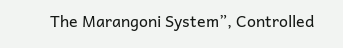The Marangoni System”, Controlled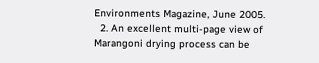Environments Magazine, June 2005.
  2. An excellent multi-page view of Marangoni drying process can be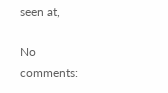seen at,

No comments: